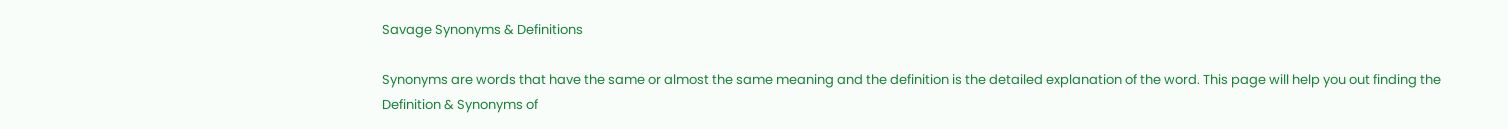Savage Synonyms & Definitions

Synonyms are words that have the same or almost the same meaning and the definition is the detailed explanation of the word. This page will help you out finding the Definition & Synonyms of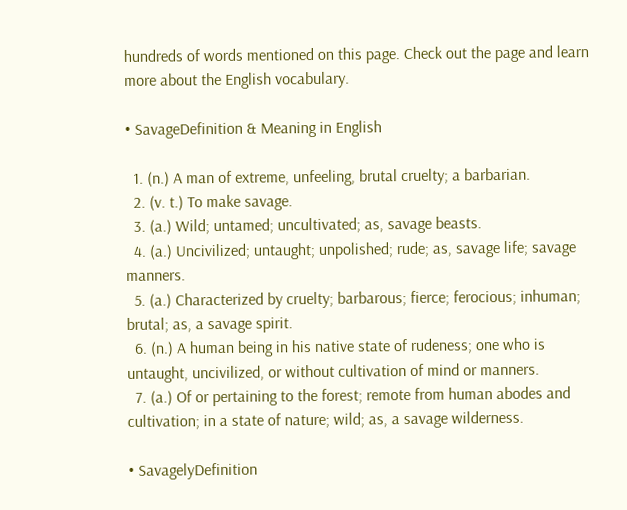hundreds of words mentioned on this page. Check out the page and learn more about the English vocabulary.

• SavageDefinition & Meaning in English

  1. (n.) A man of extreme, unfeeling, brutal cruelty; a barbarian.
  2. (v. t.) To make savage.
  3. (a.) Wild; untamed; uncultivated; as, savage beasts.
  4. (a.) Uncivilized; untaught; unpolished; rude; as, savage life; savage manners.
  5. (a.) Characterized by cruelty; barbarous; fierce; ferocious; inhuman; brutal; as, a savage spirit.
  6. (n.) A human being in his native state of rudeness; one who is untaught, uncivilized, or without cultivation of mind or manners.
  7. (a.) Of or pertaining to the forest; remote from human abodes and cultivation; in a state of nature; wild; as, a savage wilderness.

• SavagelyDefinition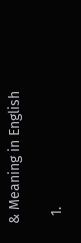& Meaning in English

  1.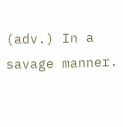(adv.) In a savage manner.